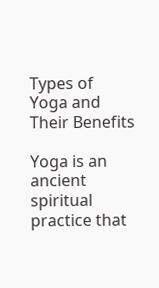Types of Yoga and Their Benefits

Yoga is an ancient spiritual practice that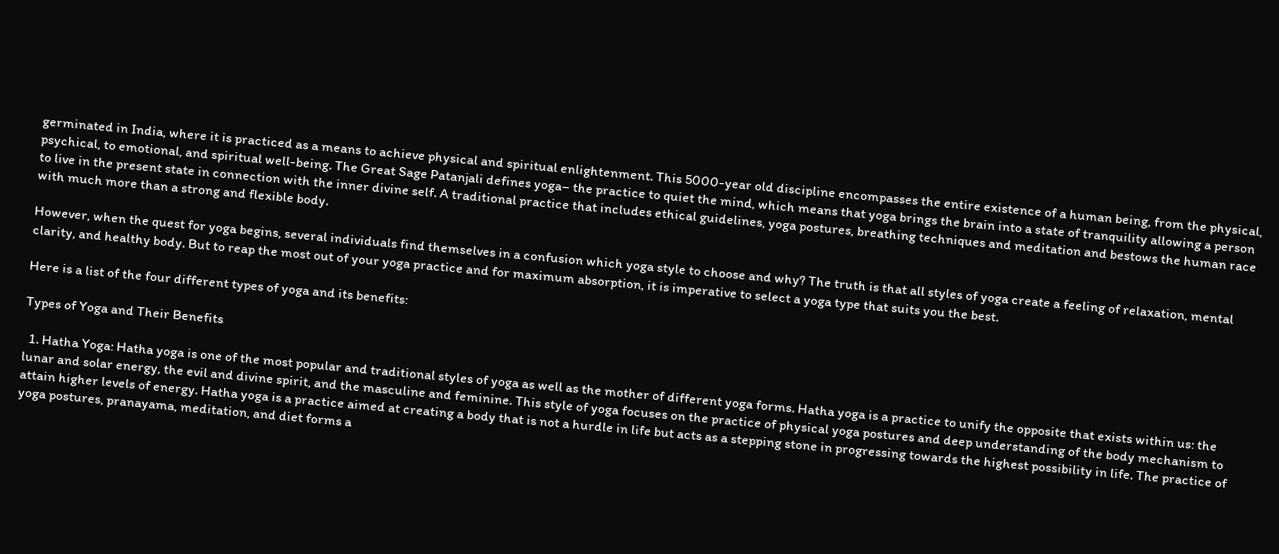germinated in India, where it is practiced as a means to achieve physical and spiritual enlightenment. This 5000-year old discipline encompasses the entire existence of a human being, from the physical, psychical, to emotional, and spiritual well-being. The Great Sage Patanjali defines yoga– the practice to quiet the mind, which means that yoga brings the brain into a state of tranquility allowing a person to live in the present state in connection with the inner divine self. A traditional practice that includes ethical guidelines, yoga postures, breathing techniques and meditation and bestows the human race with much more than a strong and flexible body.

However, when the quest for yoga begins, several individuals find themselves in a confusion which yoga style to choose and why? The truth is that all styles of yoga create a feeling of relaxation, mental clarity, and healthy body. But to reap the most out of your yoga practice and for maximum absorption, it is imperative to select a yoga type that suits you the best.

Here is a list of the four different types of yoga and its benefits:

Types of Yoga and Their Benefits

  1. Hatha Yoga: Hatha yoga is one of the most popular and traditional styles of yoga as well as the mother of different yoga forms. Hatha yoga is a practice to unify the opposite that exists within us: the lunar and solar energy, the evil and divine spirit, and the masculine and feminine. This style of yoga focuses on the practice of physical yoga postures and deep understanding of the body mechanism to attain higher levels of energy. Hatha yoga is a practice aimed at creating a body that is not a hurdle in life but acts as a stepping stone in progressing towards the highest possibility in life. The practice of yoga postures, pranayama, meditation, and diet forms a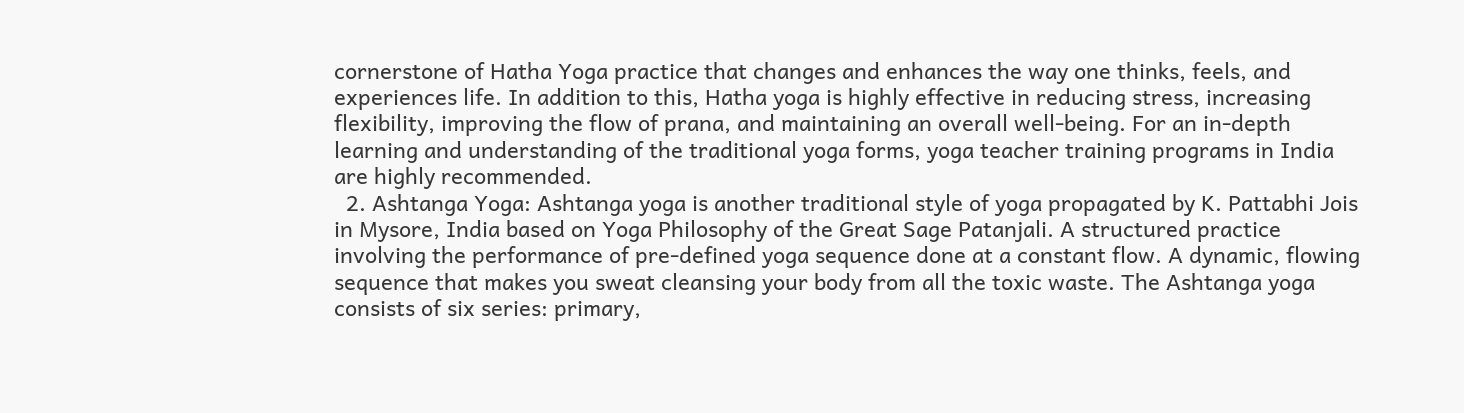cornerstone of Hatha Yoga practice that changes and enhances the way one thinks, feels, and experiences life. In addition to this, Hatha yoga is highly effective in reducing stress, increasing flexibility, improving the flow of prana, and maintaining an overall well-being. For an in-depth learning and understanding of the traditional yoga forms, yoga teacher training programs in India are highly recommended.
  2. Ashtanga Yoga: Ashtanga yoga is another traditional style of yoga propagated by K. Pattabhi Jois in Mysore, India based on Yoga Philosophy of the Great Sage Patanjali. A structured practice involving the performance of pre-defined yoga sequence done at a constant flow. A dynamic, flowing sequence that makes you sweat cleansing your body from all the toxic waste. The Ashtanga yoga consists of six series: primary,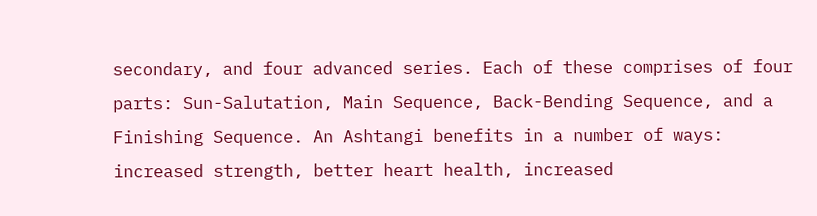secondary, and four advanced series. Each of these comprises of four parts: Sun-Salutation, Main Sequence, Back-Bending Sequence, and a Finishing Sequence. An Ashtangi benefits in a number of ways: increased strength, better heart health, increased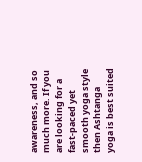awareness, and so much more. If you are looking for a fast-paced yet smooth yoga style then Ashtanga yoga is best suited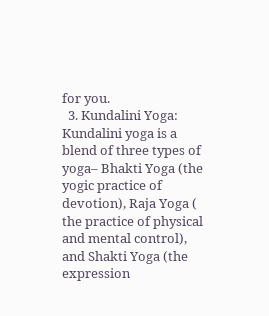for you.
  3. Kundalini Yoga: Kundalini yoga is a blend of three types of yoga– Bhakti Yoga (the yogic practice of devotion), Raja Yoga ( the practice of physical and mental control), and Shakti Yoga (the expression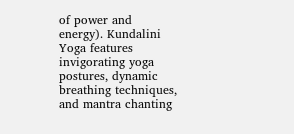of power and energy). Kundalini Yoga features invigorating yoga postures, dynamic breathing techniques, and mantra chanting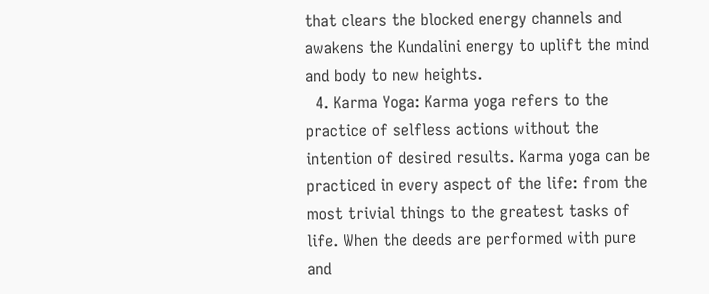that clears the blocked energy channels and awakens the Kundalini energy to uplift the mind and body to new heights.
  4. Karma Yoga: Karma yoga refers to the practice of selfless actions without the intention of desired results. Karma yoga can be practiced in every aspect of the life: from the most trivial things to the greatest tasks of life. When the deeds are performed with pure and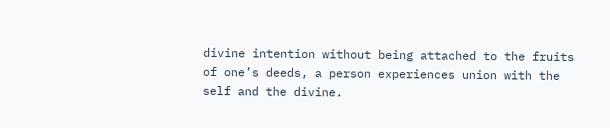divine intention without being attached to the fruits of one’s deeds, a person experiences union with the self and the divine.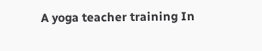A yoga teacher training In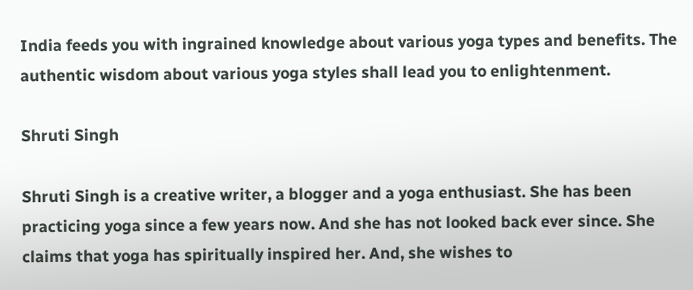India feeds you with ingrained knowledge about various yoga types and benefits. The authentic wisdom about various yoga styles shall lead you to enlightenment.

Shruti Singh

Shruti Singh is a creative writer, a blogger and a yoga enthusiast. She has been practicing yoga since a few years now. And she has not looked back ever since. She claims that yoga has spiritually inspired her. And, she wishes to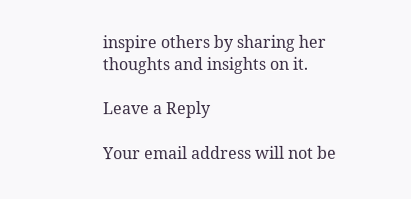inspire others by sharing her thoughts and insights on it.

Leave a Reply

Your email address will not be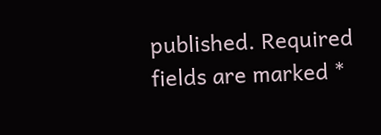published. Required fields are marked *